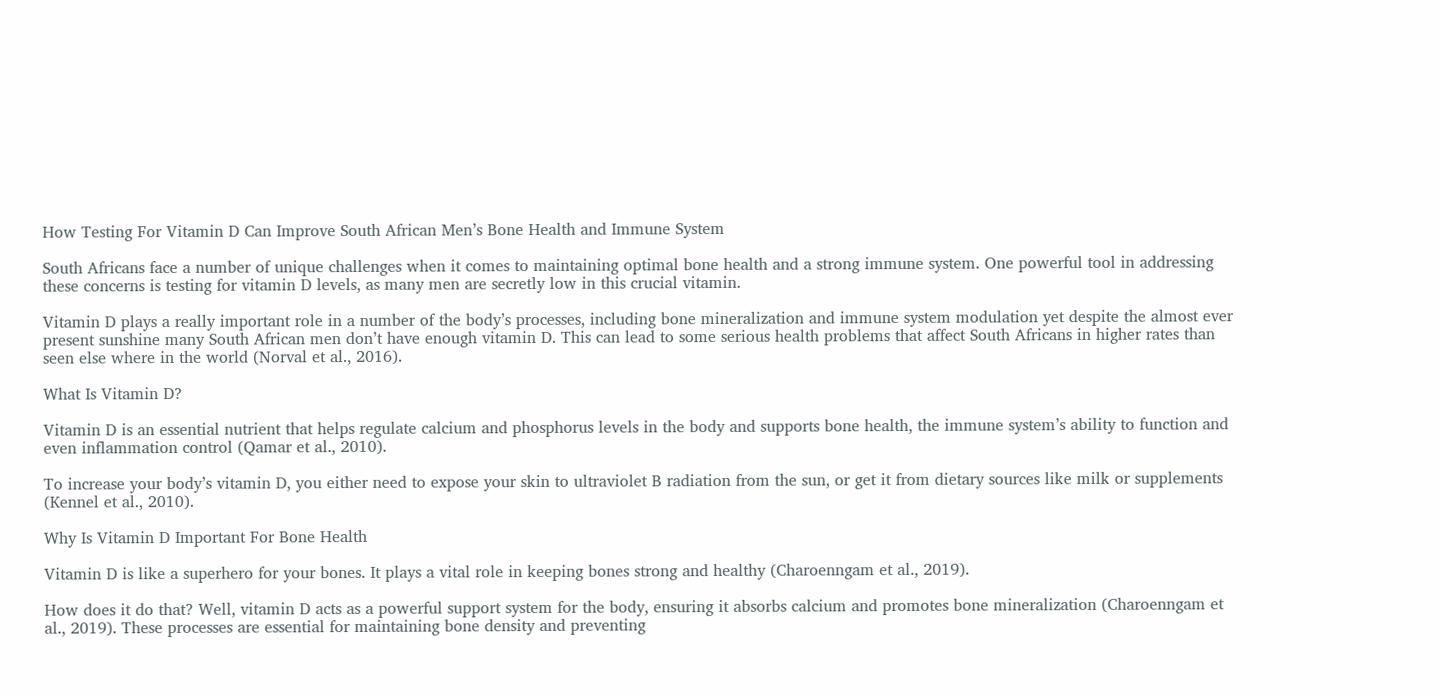How Testing For Vitamin D Can Improve South African Men’s Bone Health and Immune System

South Africans face a number of unique challenges when it comes to maintaining optimal bone health and a strong immune system. One powerful tool in addressing these concerns is testing for vitamin D levels, as many men are secretly low in this crucial vitamin.

Vitamin D plays a really important role in a number of the body’s processes, including bone mineralization and immune system modulation yet despite the almost ever present sunshine many South African men don’t have enough vitamin D. This can lead to some serious health problems that affect South Africans in higher rates than seen else where in the world (Norval et al., 2016).

What Is Vitamin D?

Vitamin D is an essential nutrient that helps regulate calcium and phosphorus levels in the body and supports bone health, the immune system’s ability to function and even inflammation control (Qamar et al., 2010).

To increase your body’s vitamin D, you either need to expose your skin to ultraviolet B radiation from the sun, or get it from dietary sources like milk or supplements (Kennel et al., 2010).

Why Is Vitamin D Important For Bone Health

Vitamin D is like a superhero for your bones. It plays a vital role in keeping bones strong and healthy (Charoenngam et al., 2019).

How does it do that? Well, vitamin D acts as a powerful support system for the body, ensuring it absorbs calcium and promotes bone mineralization (Charoenngam et al., 2019). These processes are essential for maintaining bone density and preventing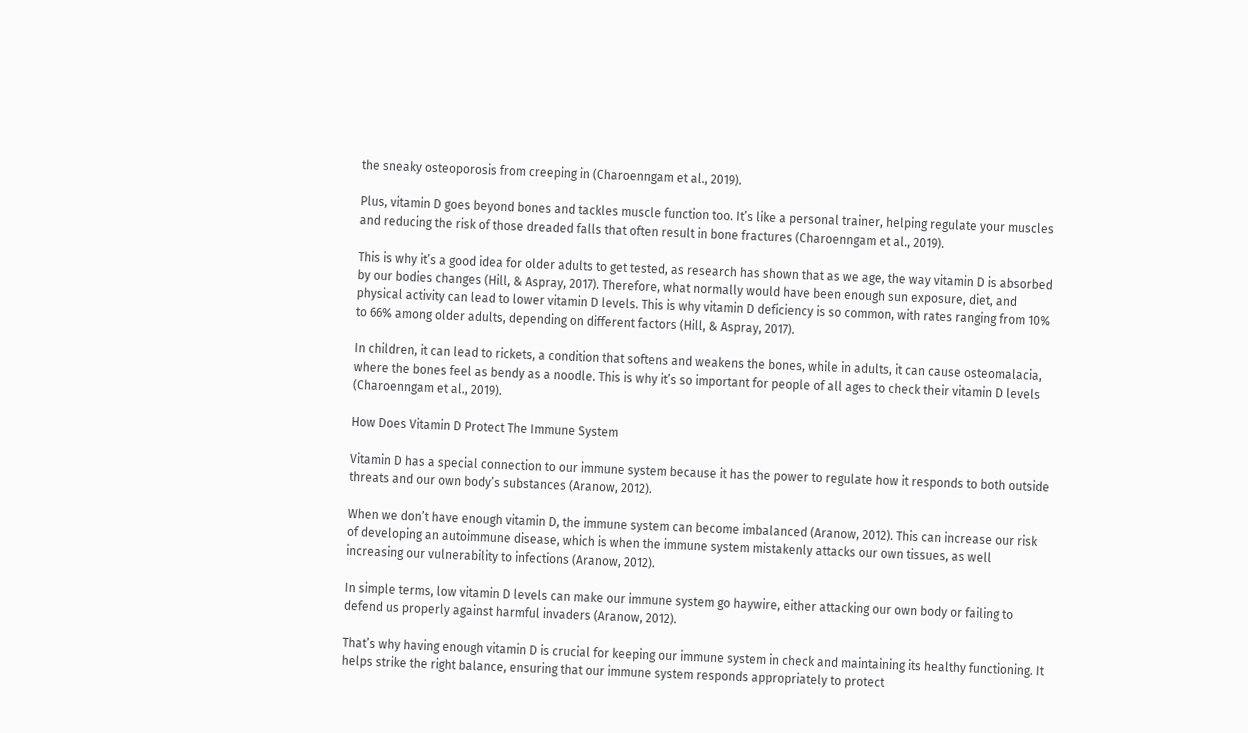the sneaky osteoporosis from creeping in (Charoenngam et al., 2019).

Plus, vitamin D goes beyond bones and tackles muscle function too. It’s like a personal trainer, helping regulate your muscles and reducing the risk of those dreaded falls that often result in bone fractures (Charoenngam et al., 2019).

This is why it’s a good idea for older adults to get tested, as research has shown that as we age, the way vitamin D is absorbed by our bodies changes (Hill, & Aspray, 2017). Therefore, what normally would have been enough sun exposure, diet, and physical activity can lead to lower vitamin D levels. This is why vitamin D deficiency is so common, with rates ranging from 10% to 66% among older adults, depending on different factors (Hill, & Aspray, 2017).

In children, it can lead to rickets, a condition that softens and weakens the bones, while in adults, it can cause osteomalacia, where the bones feel as bendy as a noodle. This is why it’s so important for people of all ages to check their vitamin D levels (Charoenngam et al., 2019).

How Does Vitamin D Protect The Immune System

Vitamin D has a special connection to our immune system because it has the power to regulate how it responds to both outside threats and our own body’s substances (Aranow, 2012).

When we don’t have enough vitamin D, the immune system can become imbalanced (Aranow, 2012). This can increase our risk of developing an autoimmune disease, which is when the immune system mistakenly attacks our own tissues, as well increasing our vulnerability to infections (Aranow, 2012).

In simple terms, low vitamin D levels can make our immune system go haywire, either attacking our own body or failing to defend us properly against harmful invaders (Aranow, 2012).

That’s why having enough vitamin D is crucial for keeping our immune system in check and maintaining its healthy functioning. It helps strike the right balance, ensuring that our immune system responds appropriately to protect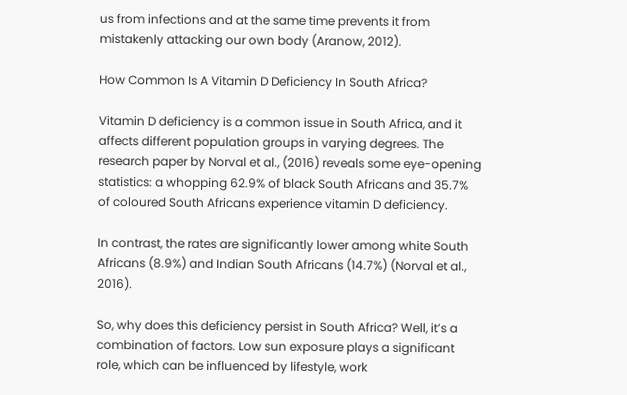us from infections and at the same time prevents it from mistakenly attacking our own body (Aranow, 2012).

How Common Is A Vitamin D Deficiency In South Africa?

Vitamin D deficiency is a common issue in South Africa, and it affects different population groups in varying degrees. The research paper by Norval et al., (2016) reveals some eye-opening statistics: a whopping 62.9% of black South Africans and 35.7% of coloured South Africans experience vitamin D deficiency.

In contrast, the rates are significantly lower among white South Africans (8.9%) and Indian South Africans (14.7%) (Norval et al., 2016).

So, why does this deficiency persist in South Africa? Well, it’s a combination of factors. Low sun exposure plays a significant role, which can be influenced by lifestyle, work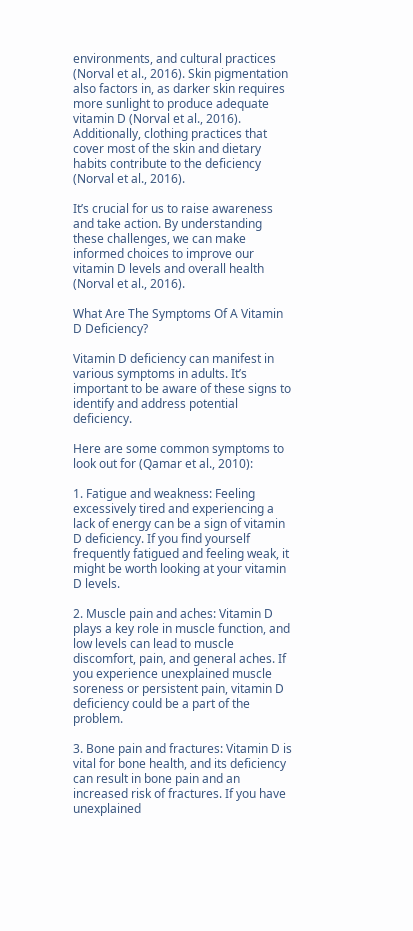environments, and cultural practices (Norval et al., 2016). Skin pigmentation also factors in, as darker skin requires more sunlight to produce adequate vitamin D (Norval et al., 2016). Additionally, clothing practices that cover most of the skin and dietary habits contribute to the deficiency (Norval et al., 2016).

It’s crucial for us to raise awareness and take action. By understanding these challenges, we can make informed choices to improve our vitamin D levels and overall health (Norval et al., 2016).

What Are The Symptoms Of A Vitamin D Deficiency?

Vitamin D deficiency can manifest in various symptoms in adults. It’s important to be aware of these signs to identify and address potential deficiency.

Here are some common symptoms to look out for (Qamar et al., 2010):

1. Fatigue and weakness: Feeling excessively tired and experiencing a lack of energy can be a sign of vitamin D deficiency. If you find yourself frequently fatigued and feeling weak, it might be worth looking at your vitamin D levels.

2. Muscle pain and aches: Vitamin D plays a key role in muscle function, and low levels can lead to muscle discomfort, pain, and general aches. If you experience unexplained muscle soreness or persistent pain, vitamin D deficiency could be a part of the problem.

3. Bone pain and fractures: Vitamin D is vital for bone health, and its deficiency can result in bone pain and an increased risk of fractures. If you have unexplained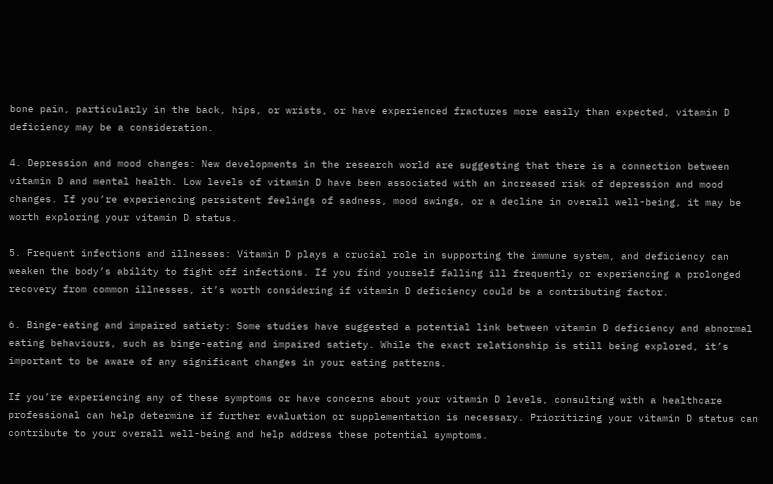bone pain, particularly in the back, hips, or wrists, or have experienced fractures more easily than expected, vitamin D deficiency may be a consideration.

4. Depression and mood changes: New developments in the research world are suggesting that there is a connection between vitamin D and mental health. Low levels of vitamin D have been associated with an increased risk of depression and mood changes. If you’re experiencing persistent feelings of sadness, mood swings, or a decline in overall well-being, it may be worth exploring your vitamin D status.

5. Frequent infections and illnesses: Vitamin D plays a crucial role in supporting the immune system, and deficiency can weaken the body’s ability to fight off infections. If you find yourself falling ill frequently or experiencing a prolonged recovery from common illnesses, it’s worth considering if vitamin D deficiency could be a contributing factor.

6. Binge-eating and impaired satiety: Some studies have suggested a potential link between vitamin D deficiency and abnormal eating behaviours, such as binge-eating and impaired satiety. While the exact relationship is still being explored, it’s important to be aware of any significant changes in your eating patterns.

If you’re experiencing any of these symptoms or have concerns about your vitamin D levels, consulting with a healthcare professional can help determine if further evaluation or supplementation is necessary. Prioritizing your vitamin D status can contribute to your overall well-being and help address these potential symptoms.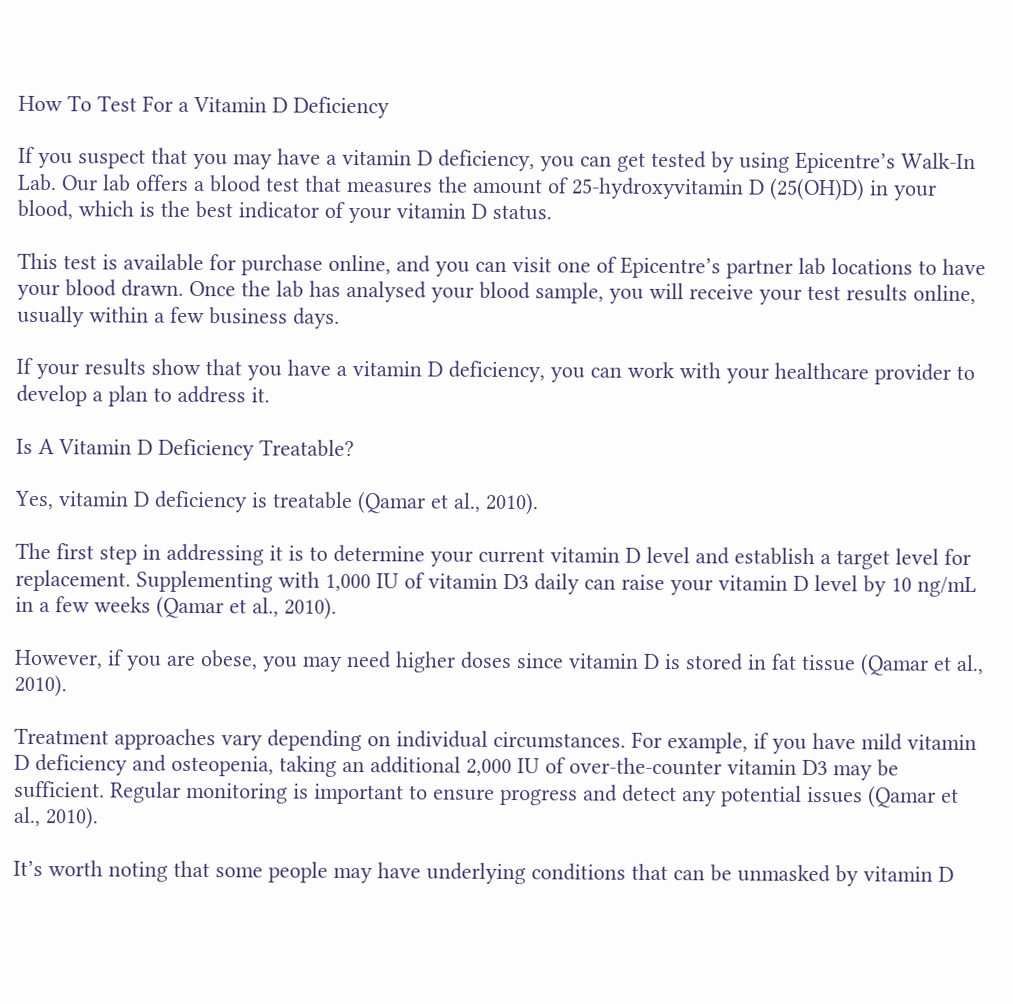How To Test For a Vitamin D Deficiency

If you suspect that you may have a vitamin D deficiency, you can get tested by using Epicentre’s Walk-In Lab. Our lab offers a blood test that measures the amount of 25-hydroxyvitamin D (25(OH)D) in your blood, which is the best indicator of your vitamin D status.

This test is available for purchase online, and you can visit one of Epicentre’s partner lab locations to have your blood drawn. Once the lab has analysed your blood sample, you will receive your test results online, usually within a few business days.

If your results show that you have a vitamin D deficiency, you can work with your healthcare provider to develop a plan to address it.

Is A Vitamin D Deficiency Treatable?

Yes, vitamin D deficiency is treatable (Qamar et al., 2010).

The first step in addressing it is to determine your current vitamin D level and establish a target level for replacement. Supplementing with 1,000 IU of vitamin D3 daily can raise your vitamin D level by 10 ng/mL in a few weeks (Qamar et al., 2010).

However, if you are obese, you may need higher doses since vitamin D is stored in fat tissue (Qamar et al., 2010).

Treatment approaches vary depending on individual circumstances. For example, if you have mild vitamin D deficiency and osteopenia, taking an additional 2,000 IU of over-the-counter vitamin D3 may be sufficient. Regular monitoring is important to ensure progress and detect any potential issues (Qamar et al., 2010).

It’s worth noting that some people may have underlying conditions that can be unmasked by vitamin D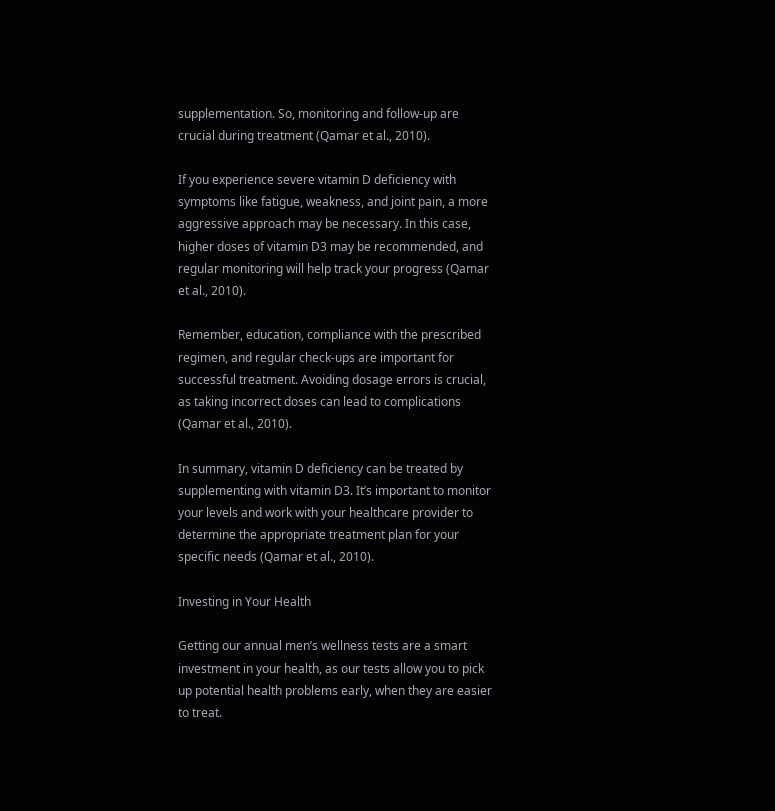supplementation. So, monitoring and follow-up are crucial during treatment (Qamar et al., 2010).

If you experience severe vitamin D deficiency with symptoms like fatigue, weakness, and joint pain, a more aggressive approach may be necessary. In this case, higher doses of vitamin D3 may be recommended, and regular monitoring will help track your progress (Qamar et al., 2010).

Remember, education, compliance with the prescribed regimen, and regular check-ups are important for successful treatment. Avoiding dosage errors is crucial, as taking incorrect doses can lead to complications (Qamar et al., 2010).

In summary, vitamin D deficiency can be treated by supplementing with vitamin D3. It’s important to monitor your levels and work with your healthcare provider to determine the appropriate treatment plan for your specific needs (Qamar et al., 2010).

Investing in Your Health

Getting our annual men’s wellness tests are a smart investment in your health, as our tests allow you to pick up potential health problems early, when they are easier to treat.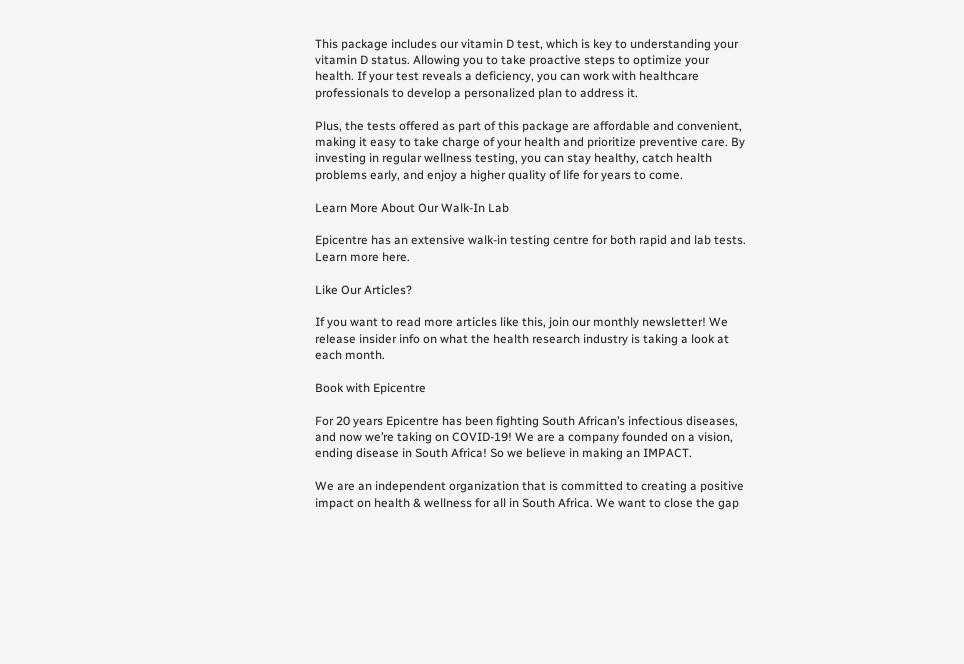This package includes our vitamin D test, which is key to understanding your vitamin D status. Allowing you to take proactive steps to optimize your health. If your test reveals a deficiency, you can work with healthcare professionals to develop a personalized plan to address it.

Plus, the tests offered as part of this package are affordable and convenient, making it easy to take charge of your health and prioritize preventive care. By investing in regular wellness testing, you can stay healthy, catch health problems early, and enjoy a higher quality of life for years to come.

Learn More About Our Walk-In Lab

Epicentre has an extensive walk-in testing centre for both rapid and lab tests. Learn more here.

Like Our Articles?

If you want to read more articles like this, join our monthly newsletter! We release insider info on what the health research industry is taking a look at each month.

Book with Epicentre

For 20 years Epicentre has been fighting South African’s infectious diseases, and now we’re taking on COVID-19! We are a company founded on a vision, ending disease in South Africa! So we believe in making an IMPACT.

We are an independent organization that is committed to creating a positive impact on health & wellness for all in South Africa. We want to close the gap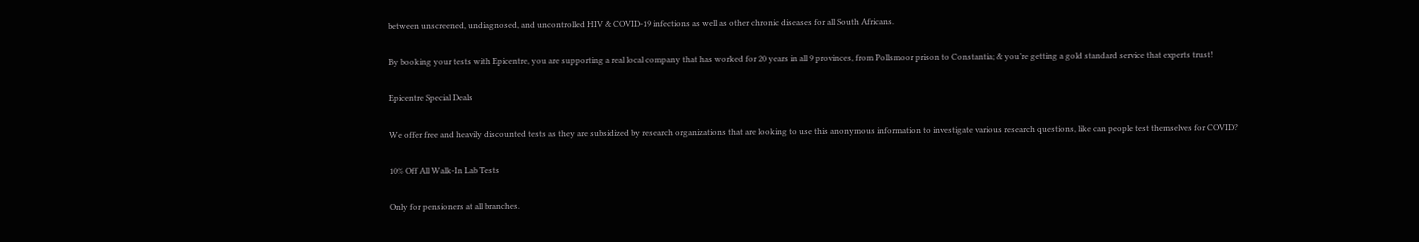between unscreened, undiagnosed, and uncontrolled HIV & COVID-19 infections as well as other chronic diseases for all South Africans.

By booking your tests with Epicentre, you are supporting a real local company that has worked for 20 years in all 9 provinces, from Pollsmoor prison to Constantia; & you’re getting a gold standard service that experts trust!

Epicentre Special Deals

We offer free and heavily discounted tests as they are subsidized by research organizations that are looking to use this anonymous information to investigate various research questions, like can people test themselves for COVID?

10% Off All Walk-In Lab Tests

Only for pensioners at all branches.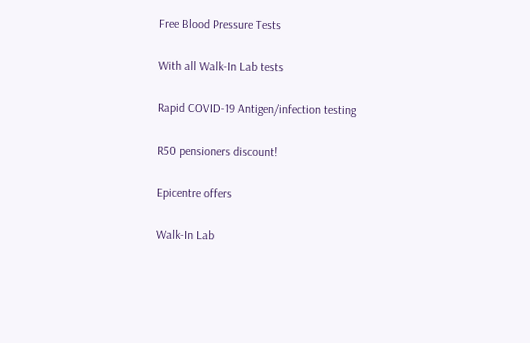Free Blood Pressure Tests

With all Walk-In Lab tests

Rapid COVID-19 Antigen/infection testing

R50 pensioners discount!

Epicentre offers

Walk-In Lab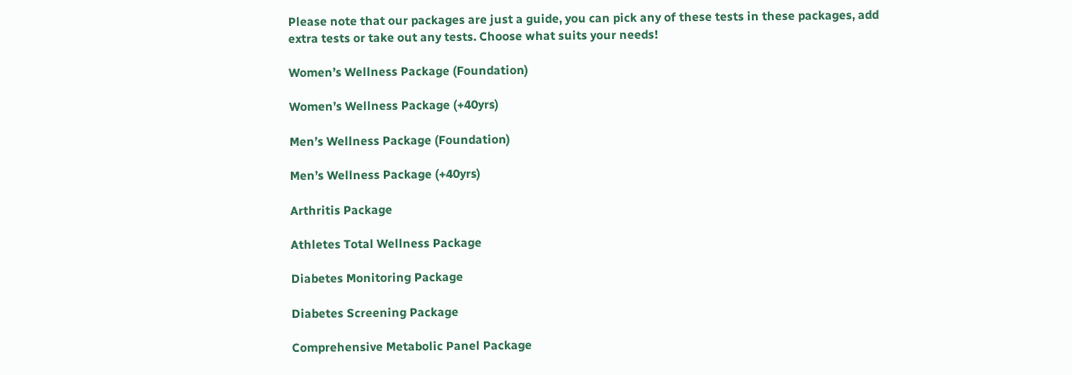Please note that our packages are just a guide, you can pick any of these tests in these packages, add extra tests or take out any tests. Choose what suits your needs!

Women’s Wellness Package (Foundation)

Women’s Wellness Package (+40yrs)

Men’s Wellness Package (Foundation)

Men’s Wellness Package (+40yrs)

Arthritis Package

Athletes Total Wellness Package

Diabetes Monitoring Package

Diabetes Screening Package

Comprehensive Metabolic Panel Package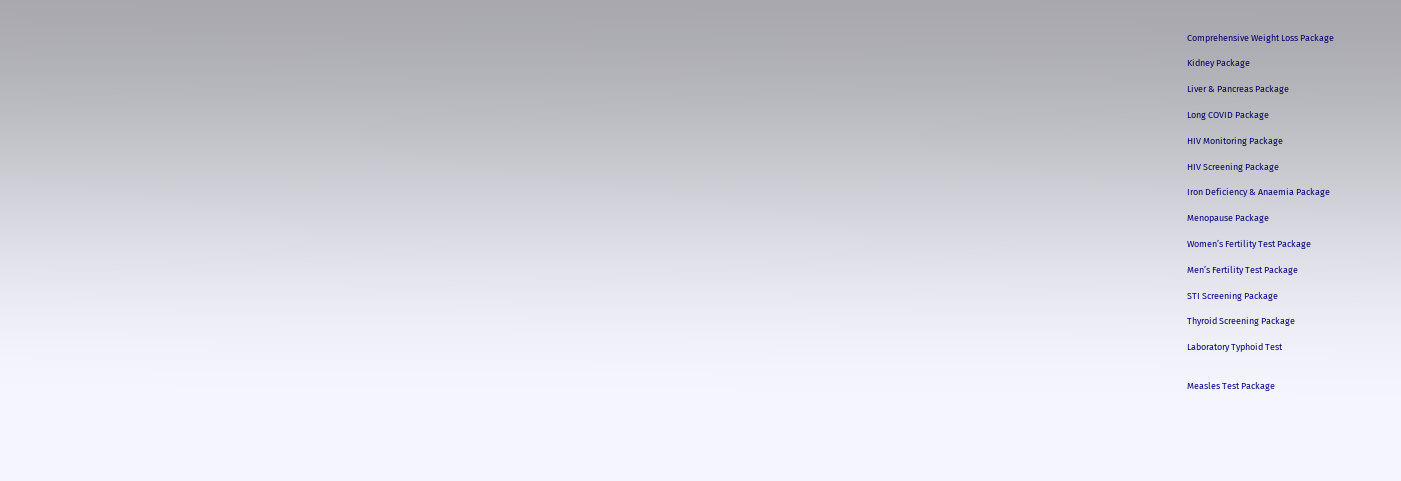Comprehensive Weight Loss Package

Kidney Package

Liver & Pancreas Package

Long COVID Package

HIV Monitoring Package

HIV Screening Package

Iron Deficiency & Anaemia Package

Menopause Package

Women’s Fertility Test Package

Men’s Fertility Test Package

STI Screening Package

Thyroid Screening Package

Laboratory Typhoid Test


Measles Test Package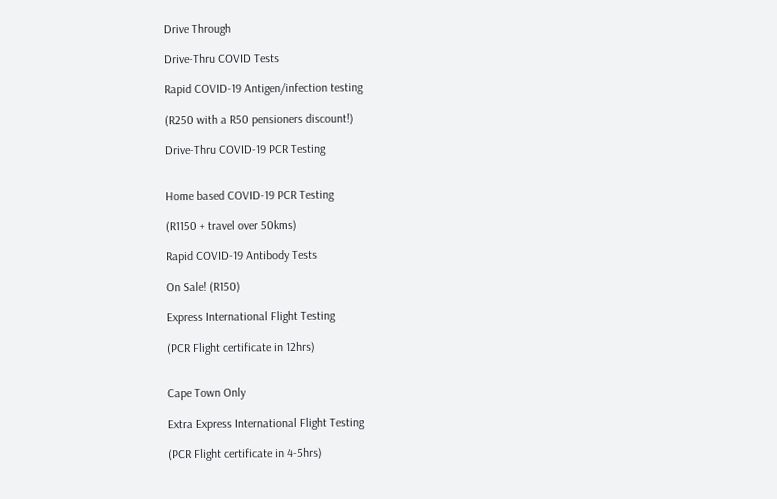Drive Through

Drive-Thru COVID Tests

Rapid COVID-19 Antigen/infection testing

(R250 with a R50 pensioners discount!)

Drive-Thru COVID-19 PCR Testing


Home based COVID-19 PCR Testing

(R1150 + travel over 50kms)

Rapid COVID-19 Antibody Tests

On Sale! (R150)

Express International Flight Testing

(PCR Flight certificate in 12hrs)


Cape Town Only

Extra Express International Flight Testing

(PCR Flight certificate in 4-5hrs)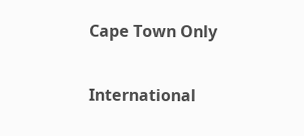Cape Town Only

International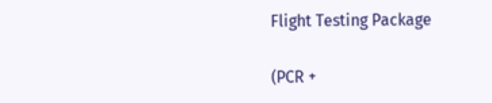Flight Testing Package

(PCR +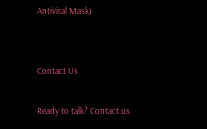Antiviral Mask)


Contact Us

Ready to talk? Contact us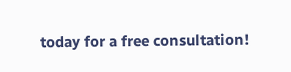today for a free consultation!